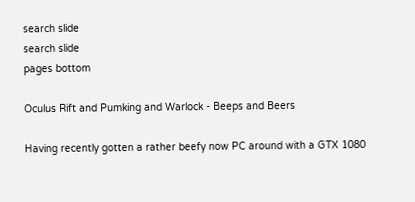search slide
search slide
pages bottom

Oculus Rift and Pumking and Warlock - Beeps and Beers

Having recently gotten a rather beefy now PC around with a GTX 1080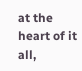at the heart of it all,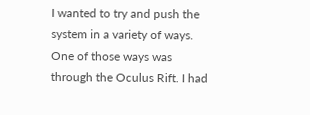I wanted to try and push the system in a variety of ways. One of those ways was through the Oculus Rift. I had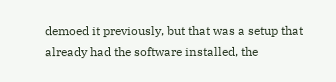demoed it previously, but that was a setup that already had the software installed, the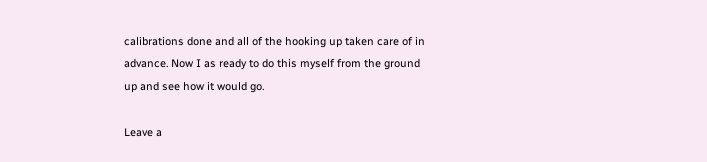calibrations done and all of the hooking up taken care of in advance. Now I as ready to do this myself from the ground up and see how it would go.

Leave a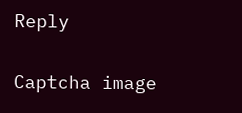Reply

Captcha image